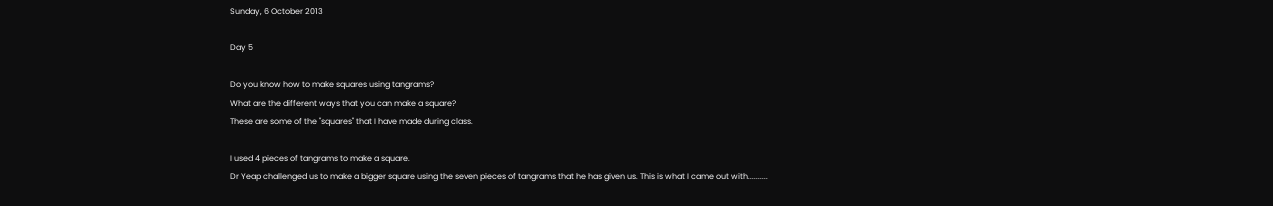Sunday, 6 October 2013

Day 5

Do you know how to make squares using tangrams?
What are the different ways that you can make a square?
These are some of the "squares" that I have made during class.

I used 4 pieces of tangrams to make a square.
Dr Yeap challenged us to make a bigger square using the seven pieces of tangrams that he has given us. This is what I came out with..........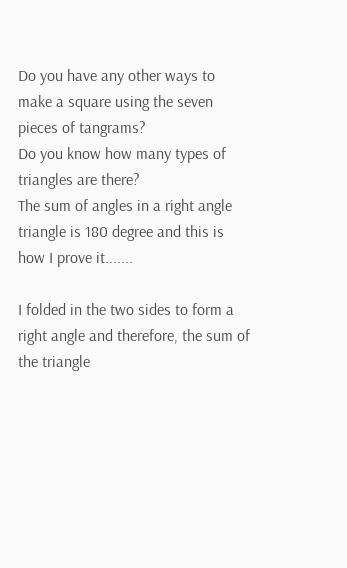Do you have any other ways to make a square using the seven pieces of tangrams?
Do you know how many types of triangles are there?
The sum of angles in a right angle triangle is 180 degree and this is how I prove it.......

I folded in the two sides to form a right angle and therefore, the sum of the triangle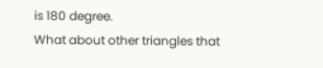is 180 degree.
What about other triangles that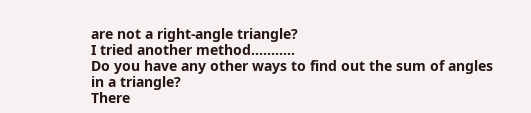are not a right-angle triangle?
I tried another method...........
Do you have any other ways to find out the sum of angles in a triangle?
There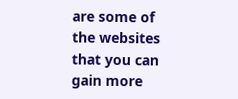are some of the websites that you can gain more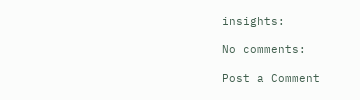insights:

No comments:

Post a Comment